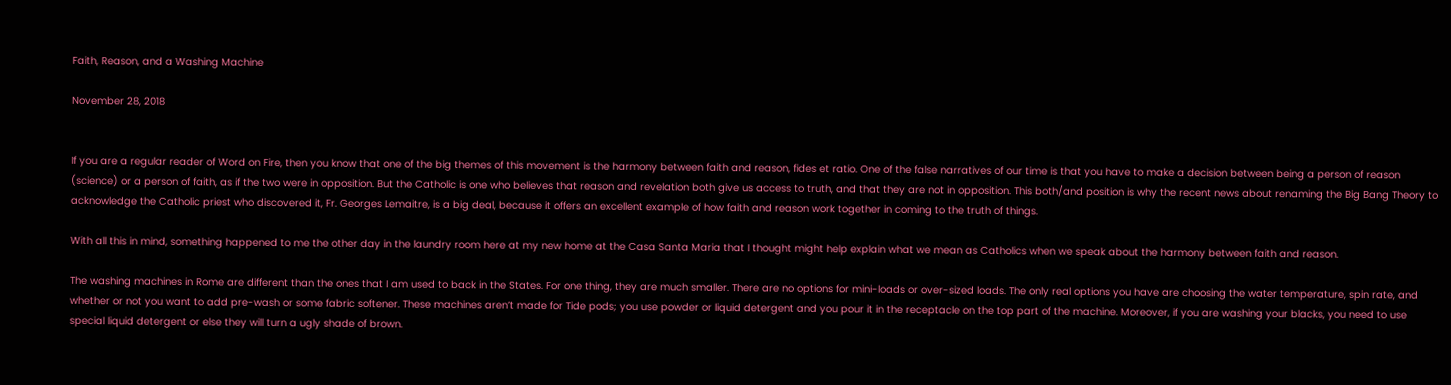Faith, Reason, and a Washing Machine

November 28, 2018


If you are a regular reader of Word on Fire, then you know that one of the big themes of this movement is the harmony between faith and reason, fides et ratio. One of the false narratives of our time is that you have to make a decision between being a person of reason (science) or a person of faith, as if the two were in opposition. But the Catholic is one who believes that reason and revelation both give us access to truth, and that they are not in opposition. This both/and position is why the recent news about renaming the Big Bang Theory to acknowledge the Catholic priest who discovered it, Fr. Georges Lemaitre, is a big deal, because it offers an excellent example of how faith and reason work together in coming to the truth of things.

With all this in mind, something happened to me the other day in the laundry room here at my new home at the Casa Santa Maria that I thought might help explain what we mean as Catholics when we speak about the harmony between faith and reason.

The washing machines in Rome are different than the ones that I am used to back in the States. For one thing, they are much smaller. There are no options for mini-loads or over-sized loads. The only real options you have are choosing the water temperature, spin rate, and whether or not you want to add pre-wash or some fabric softener. These machines aren’t made for Tide pods; you use powder or liquid detergent and you pour it in the receptacle on the top part of the machine. Moreover, if you are washing your blacks, you need to use special liquid detergent or else they will turn a ugly shade of brown.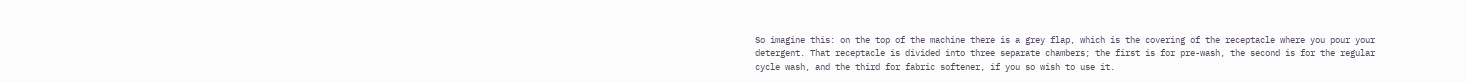So imagine this: on the top of the machine there is a grey flap, which is the covering of the receptacle where you pour your detergent. That receptacle is divided into three separate chambers; the first is for pre-wash, the second is for the regular cycle wash, and the third for fabric softener, if you so wish to use it.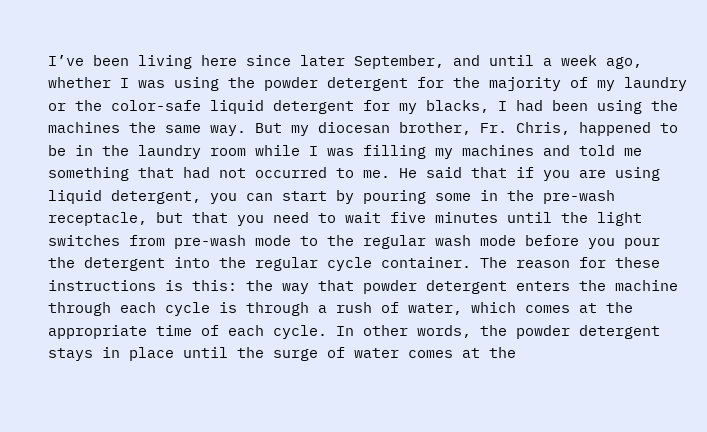I’ve been living here since later September, and until a week ago, whether I was using the powder detergent for the majority of my laundry or the color-safe liquid detergent for my blacks, I had been using the machines the same way. But my diocesan brother, Fr. Chris, happened to be in the laundry room while I was filling my machines and told me something that had not occurred to me. He said that if you are using liquid detergent, you can start by pouring some in the pre-wash receptacle, but that you need to wait five minutes until the light switches from pre-wash mode to the regular wash mode before you pour the detergent into the regular cycle container. The reason for these instructions is this: the way that powder detergent enters the machine through each cycle is through a rush of water, which comes at the appropriate time of each cycle. In other words, the powder detergent stays in place until the surge of water comes at the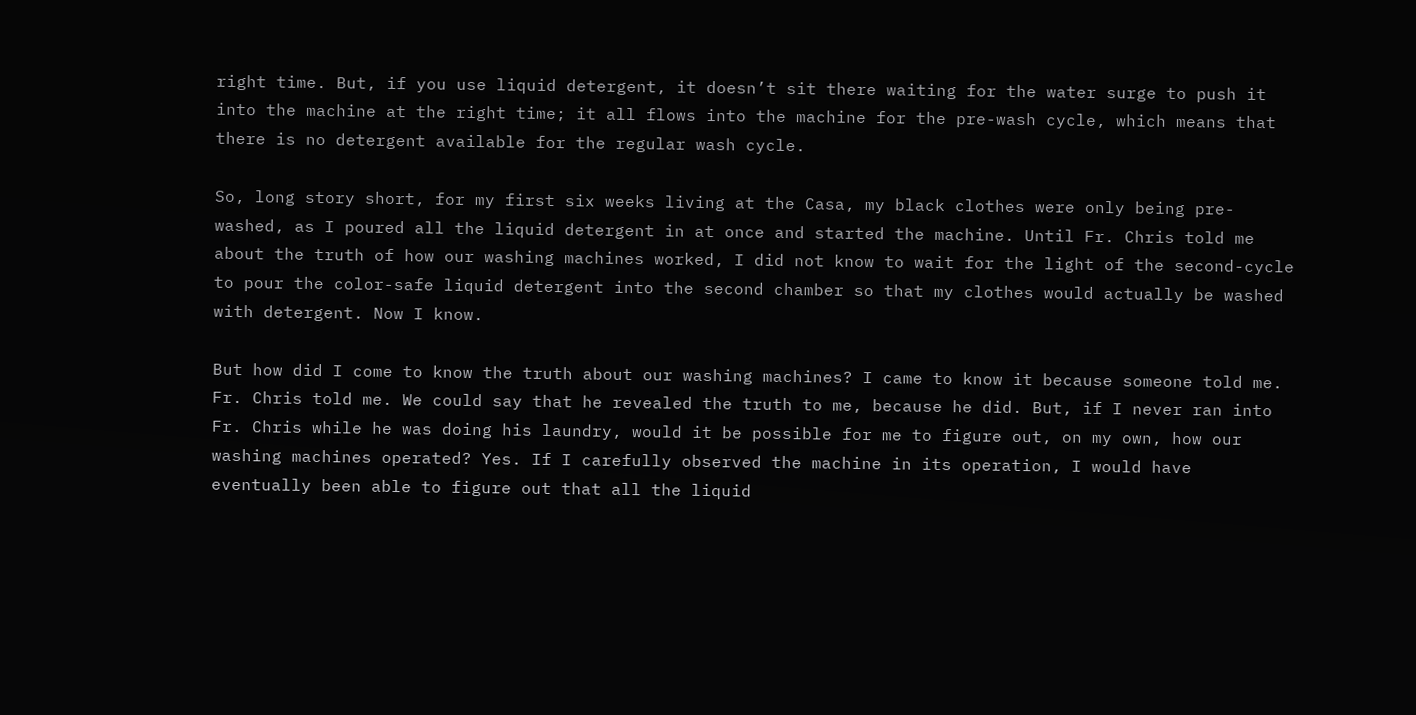right time. But, if you use liquid detergent, it doesn’t sit there waiting for the water surge to push it into the machine at the right time; it all flows into the machine for the pre-wash cycle, which means that there is no detergent available for the regular wash cycle.

So, long story short, for my first six weeks living at the Casa, my black clothes were only being pre-washed, as I poured all the liquid detergent in at once and started the machine. Until Fr. Chris told me about the truth of how our washing machines worked, I did not know to wait for the light of the second-cycle to pour the color-safe liquid detergent into the second chamber so that my clothes would actually be washed with detergent. Now I know.

But how did I come to know the truth about our washing machines? I came to know it because someone told me. Fr. Chris told me. We could say that he revealed the truth to me, because he did. But, if I never ran into Fr. Chris while he was doing his laundry, would it be possible for me to figure out, on my own, how our washing machines operated? Yes. If I carefully observed the machine in its operation, I would have eventually been able to figure out that all the liquid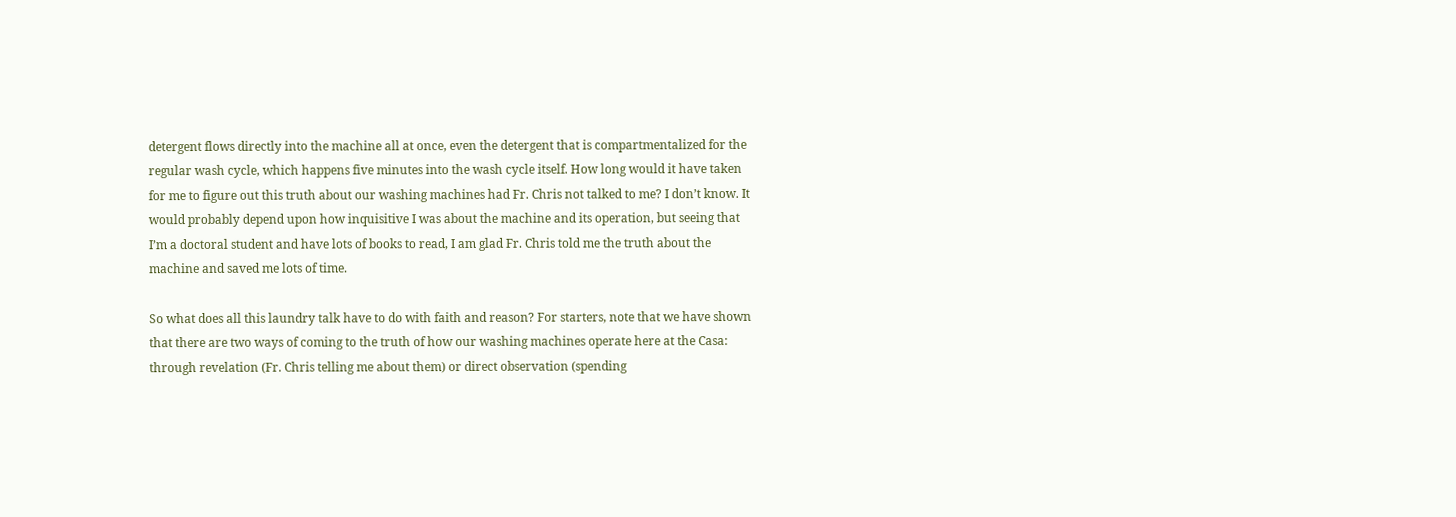detergent flows directly into the machine all at once, even the detergent that is compartmentalized for the regular wash cycle, which happens five minutes into the wash cycle itself. How long would it have taken for me to figure out this truth about our washing machines had Fr. Chris not talked to me? I don’t know. It would probably depend upon how inquisitive I was about the machine and its operation, but seeing that I’m a doctoral student and have lots of books to read, I am glad Fr. Chris told me the truth about the machine and saved me lots of time.

So what does all this laundry talk have to do with faith and reason? For starters, note that we have shown that there are two ways of coming to the truth of how our washing machines operate here at the Casa: through revelation (Fr. Chris telling me about them) or direct observation (spending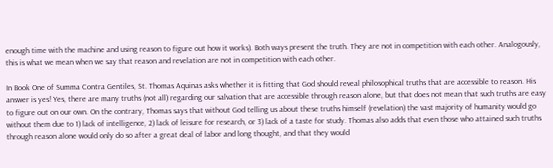enough time with the machine and using reason to figure out how it works). Both ways present the truth. They are not in competition with each other. Analogously, this is what we mean when we say that reason and revelation are not in competition with each other.

In Book One of Summa Contra Gentiles, St. Thomas Aquinas asks whether it is fitting that God should reveal philosophical truths that are accessible to reason. His answer is yes! Yes, there are many truths (not all) regarding our salvation that are accessible through reason alone, but that does not mean that such truths are easy to figure out on our own. On the contrary, Thomas says that without God telling us about these truths himself (revelation) the vast majority of humanity would go without them due to 1) lack of intelligence, 2) lack of leisure for research, or 3) lack of a taste for study. Thomas also adds that even those who attained such truths through reason alone would only do so after a great deal of labor and long thought, and that they would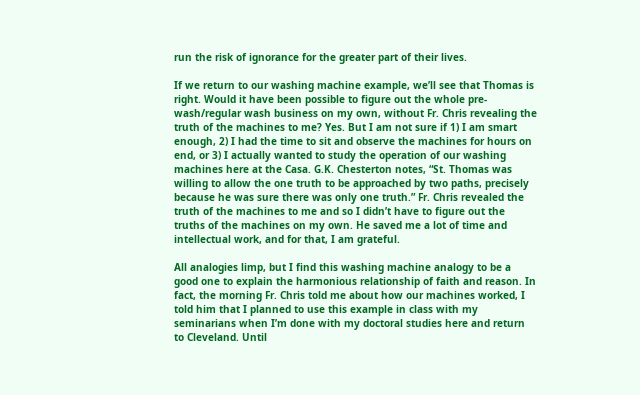run the risk of ignorance for the greater part of their lives.

If we return to our washing machine example, we’ll see that Thomas is right. Would it have been possible to figure out the whole pre-wash/regular wash business on my own, without Fr. Chris revealing the truth of the machines to me? Yes. But I am not sure if 1) I am smart enough, 2) I had the time to sit and observe the machines for hours on end, or 3) I actually wanted to study the operation of our washing machines here at the Casa. G.K. Chesterton notes, “St. Thomas was willing to allow the one truth to be approached by two paths, precisely because he was sure there was only one truth.” Fr. Chris revealed the truth of the machines to me and so I didn’t have to figure out the truths of the machines on my own. He saved me a lot of time and intellectual work, and for that, I am grateful.

All analogies limp, but I find this washing machine analogy to be a good one to explain the harmonious relationship of faith and reason. In fact, the morning Fr. Chris told me about how our machines worked, I told him that I planned to use this example in class with my seminarians when I’m done with my doctoral studies here and return to Cleveland. Until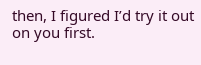then, I figured I’d try it out on you first.